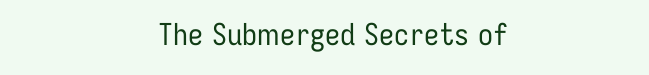The Submerged Secrets of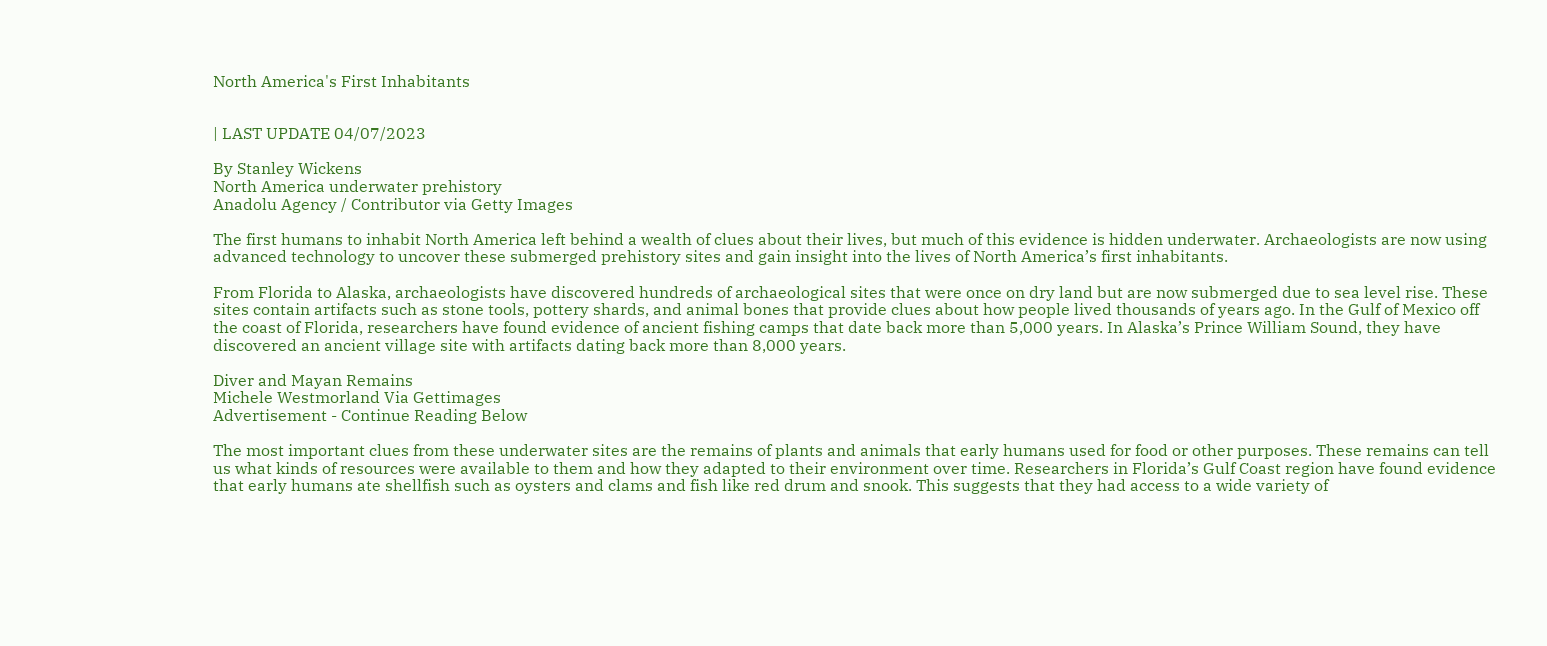North America's First Inhabitants


| LAST UPDATE 04/07/2023

By Stanley Wickens
North America underwater prehistory
Anadolu Agency / Contributor via Getty Images

The first humans to inhabit North America left behind a wealth of clues about their lives, but much of this evidence is hidden underwater. Archaeologists are now using advanced technology to uncover these submerged prehistory sites and gain insight into the lives of North America’s first inhabitants.

From Florida to Alaska, archaeologists have discovered hundreds of archaeological sites that were once on dry land but are now submerged due to sea level rise. These sites contain artifacts such as stone tools, pottery shards, and animal bones that provide clues about how people lived thousands of years ago. In the Gulf of Mexico off the coast of Florida, researchers have found evidence of ancient fishing camps that date back more than 5,000 years. In Alaska’s Prince William Sound, they have discovered an ancient village site with artifacts dating back more than 8,000 years.

Diver and Mayan Remains
Michele Westmorland Via Gettimages
Advertisement - Continue Reading Below

The most important clues from these underwater sites are the remains of plants and animals that early humans used for food or other purposes. These remains can tell us what kinds of resources were available to them and how they adapted to their environment over time. Researchers in Florida’s Gulf Coast region have found evidence that early humans ate shellfish such as oysters and clams and fish like red drum and snook. This suggests that they had access to a wide variety of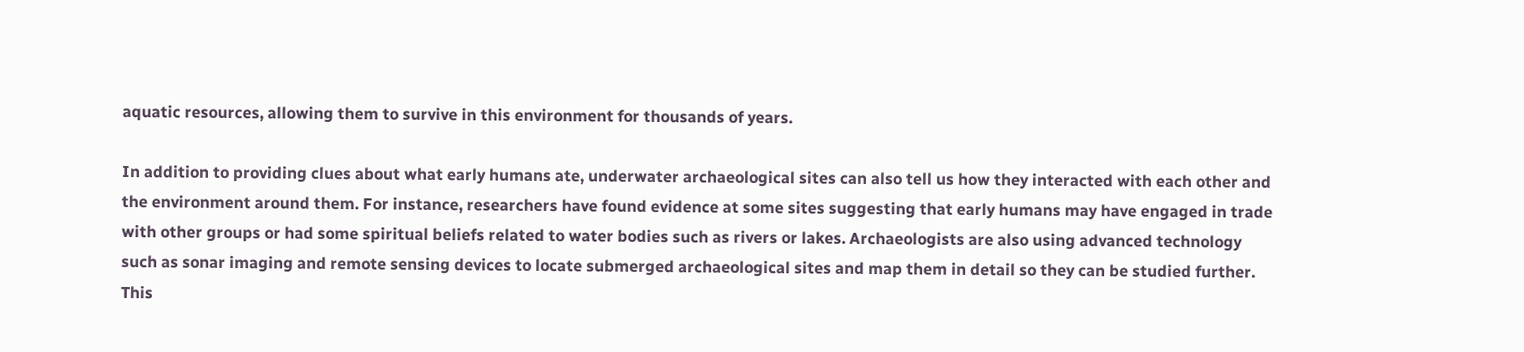aquatic resources, allowing them to survive in this environment for thousands of years.

In addition to providing clues about what early humans ate, underwater archaeological sites can also tell us how they interacted with each other and the environment around them. For instance, researchers have found evidence at some sites suggesting that early humans may have engaged in trade with other groups or had some spiritual beliefs related to water bodies such as rivers or lakes. Archaeologists are also using advanced technology such as sonar imaging and remote sensing devices to locate submerged archaeological sites and map them in detail so they can be studied further. This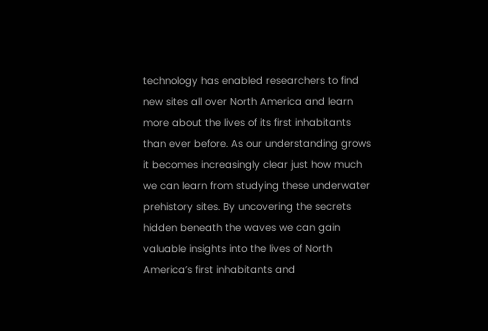technology has enabled researchers to find new sites all over North America and learn more about the lives of its first inhabitants than ever before. As our understanding grows it becomes increasingly clear just how much we can learn from studying these underwater prehistory sites. By uncovering the secrets hidden beneath the waves we can gain valuable insights into the lives of North America’s first inhabitants and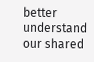better understand our shared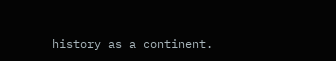history as a continent.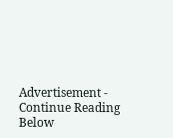Advertisement - Continue Reading Below